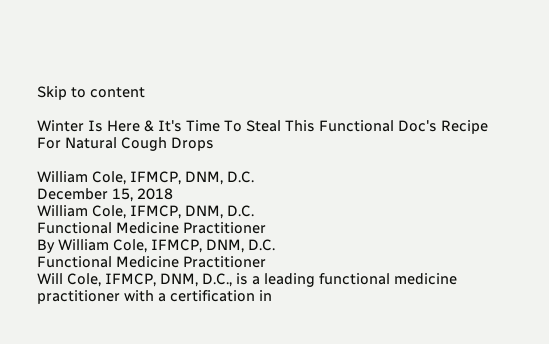Skip to content

Winter Is Here & It's Time To Steal This Functional Doc's Recipe For Natural Cough Drops

William Cole, IFMCP, DNM, D.C.
December 15, 2018
William Cole, IFMCP, DNM, D.C.
Functional Medicine Practitioner
By William Cole, IFMCP, DNM, D.C.
Functional Medicine Practitioner
Will Cole, IFMCP, DNM, D.C., is a leading functional medicine practitioner with a certification in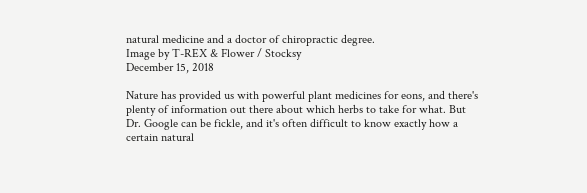natural medicine and a doctor of chiropractic degree.
Image by T-REX & Flower / Stocksy
December 15, 2018

Nature has provided us with powerful plant medicines for eons, and there's plenty of information out there about which herbs to take for what. But Dr. Google can be fickle, and it's often difficult to know exactly how a certain natural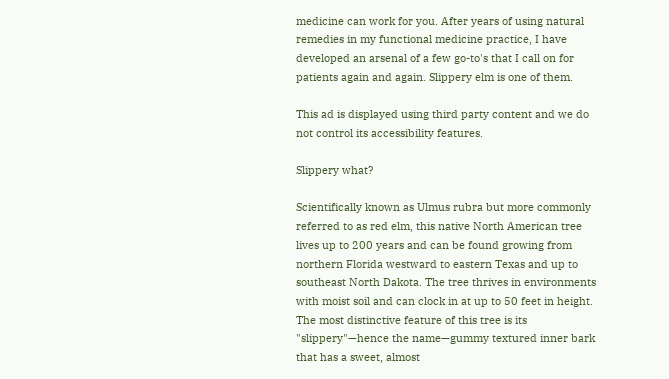medicine can work for you. After years of using natural remedies in my functional medicine practice, I have developed an arsenal of a few go-to's that I call on for patients again and again. Slippery elm is one of them.

This ad is displayed using third party content and we do not control its accessibility features.

Slippery what?

Scientifically known as Ulmus rubra but more commonly referred to as red elm, this native North American tree lives up to 200 years and can be found growing from northern Florida westward to eastern Texas and up to southeast North Dakota. The tree thrives in environments with moist soil and can clock in at up to 50 feet in height. The most distinctive feature of this tree is its "slippery"—hence the name—gummy textured inner bark that has a sweet, almost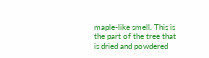maple-like smell. This is the part of the tree that is dried and powdered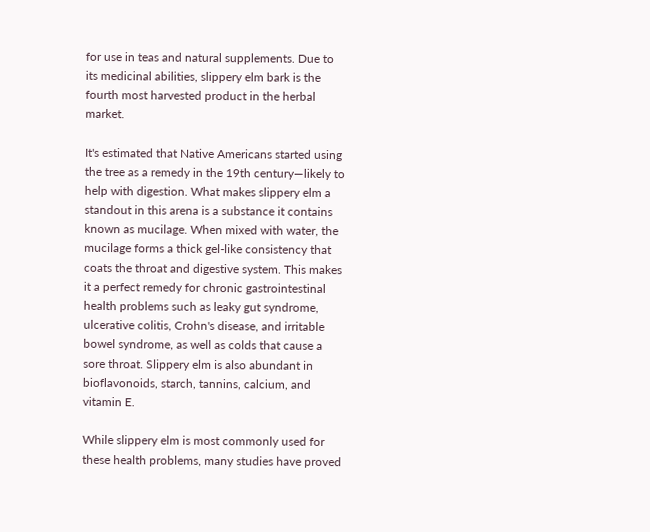for use in teas and natural supplements. Due to its medicinal abilities, slippery elm bark is the fourth most harvested product in the herbal market.

It's estimated that Native Americans started using the tree as a remedy in the 19th century—likely to help with digestion. What makes slippery elm a standout in this arena is a substance it contains known as mucilage. When mixed with water, the mucilage forms a thick gel-like consistency that coats the throat and digestive system. This makes it a perfect remedy for chronic gastrointestinal health problems such as leaky gut syndrome, ulcerative colitis, Crohn's disease, and irritable bowel syndrome, as well as colds that cause a sore throat. Slippery elm is also abundant in bioflavonoids, starch, tannins, calcium, and vitamin E.

While slippery elm is most commonly used for these health problems, many studies have proved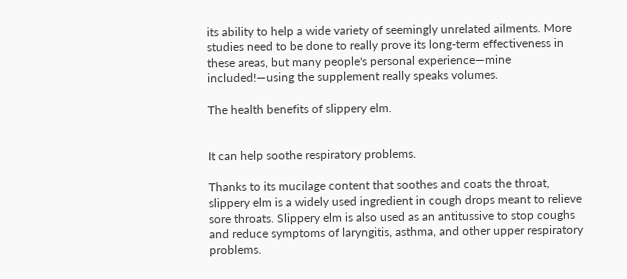its ability to help a wide variety of seemingly unrelated ailments. More studies need to be done to really prove its long-term effectiveness in these areas, but many people's personal experience—mine included!—using the supplement really speaks volumes.

The health benefits of slippery elm.


It can help soothe respiratory problems.

Thanks to its mucilage content that soothes and coats the throat, slippery elm is a widely used ingredient in cough drops meant to relieve sore throats. Slippery elm is also used as an antitussive to stop coughs and reduce symptoms of laryngitis, asthma, and other upper respiratory problems.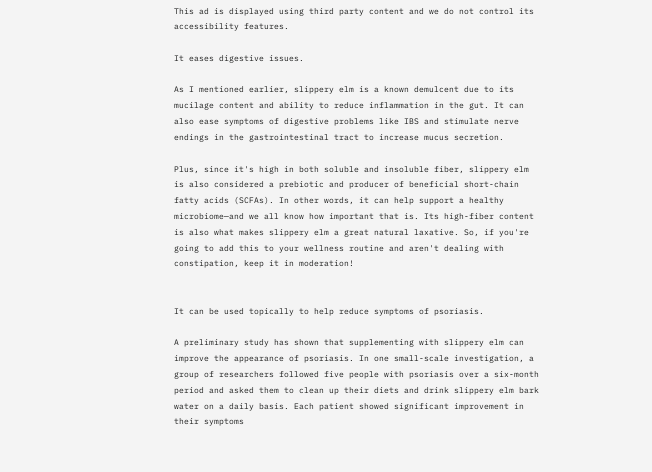This ad is displayed using third party content and we do not control its accessibility features.

It eases digestive issues.

As I mentioned earlier, slippery elm is a known demulcent due to its mucilage content and ability to reduce inflammation in the gut. It can also ease symptoms of digestive problems like IBS and stimulate nerve endings in the gastrointestinal tract to increase mucus secretion.

Plus, since it's high in both soluble and insoluble fiber, slippery elm is also considered a prebiotic and producer of beneficial short-chain fatty acids (SCFAs). In other words, it can help support a healthy microbiome—and we all know how important that is. Its high-fiber content is also what makes slippery elm a great natural laxative. So, if you're going to add this to your wellness routine and aren't dealing with constipation, keep it in moderation!


It can be used topically to help reduce symptoms of psoriasis.

A preliminary study has shown that supplementing with slippery elm can improve the appearance of psoriasis. In one small-scale investigation, a group of researchers followed five people with psoriasis over a six-month period and asked them to clean up their diets and drink slippery elm bark water on a daily basis. Each patient showed significant improvement in their symptoms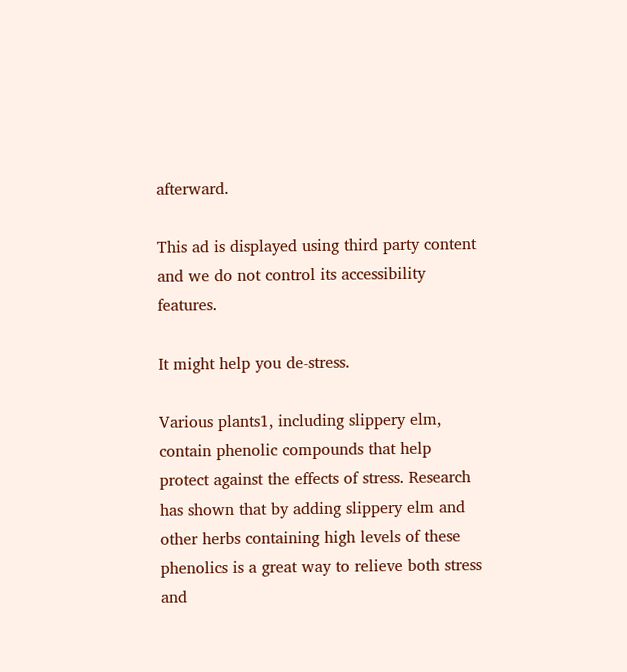afterward.

This ad is displayed using third party content and we do not control its accessibility features.

It might help you de-stress.

Various plants1, including slippery elm, contain phenolic compounds that help protect against the effects of stress. Research has shown that by adding slippery elm and other herbs containing high levels of these phenolics is a great way to relieve both stress and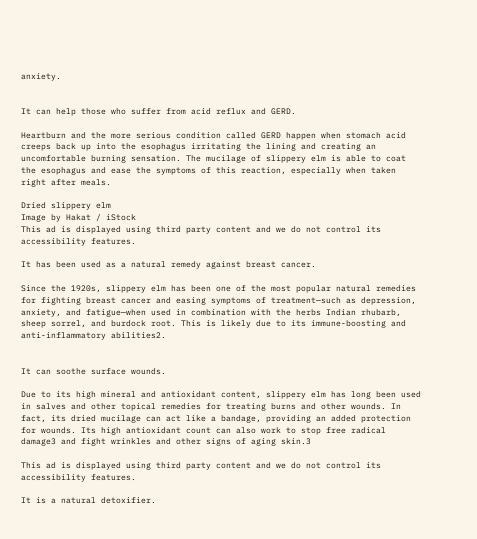anxiety.


It can help those who suffer from acid reflux and GERD.

Heartburn and the more serious condition called GERD happen when stomach acid creeps back up into the esophagus irritating the lining and creating an uncomfortable burning sensation. The mucilage of slippery elm is able to coat the esophagus and ease the symptoms of this reaction, especially when taken right after meals.

Dried slippery elm
Image by Hakat / iStock
This ad is displayed using third party content and we do not control its accessibility features.

It has been used as a natural remedy against breast cancer.

Since the 1920s, slippery elm has been one of the most popular natural remedies for fighting breast cancer and easing symptoms of treatment—such as depression, anxiety, and fatigue—when used in combination with the herbs Indian rhubarb, sheep sorrel, and burdock root. This is likely due to its immune-boosting and anti-inflammatory abilities2.


It can soothe surface wounds.

Due to its high mineral and antioxidant content, slippery elm has long been used in salves and other topical remedies for treating burns and other wounds. In fact, its dried mucilage can act like a bandage, providing an added protection for wounds. Its high antioxidant count can also work to stop free radical damage3 and fight wrinkles and other signs of aging skin.3

This ad is displayed using third party content and we do not control its accessibility features.

It is a natural detoxifier.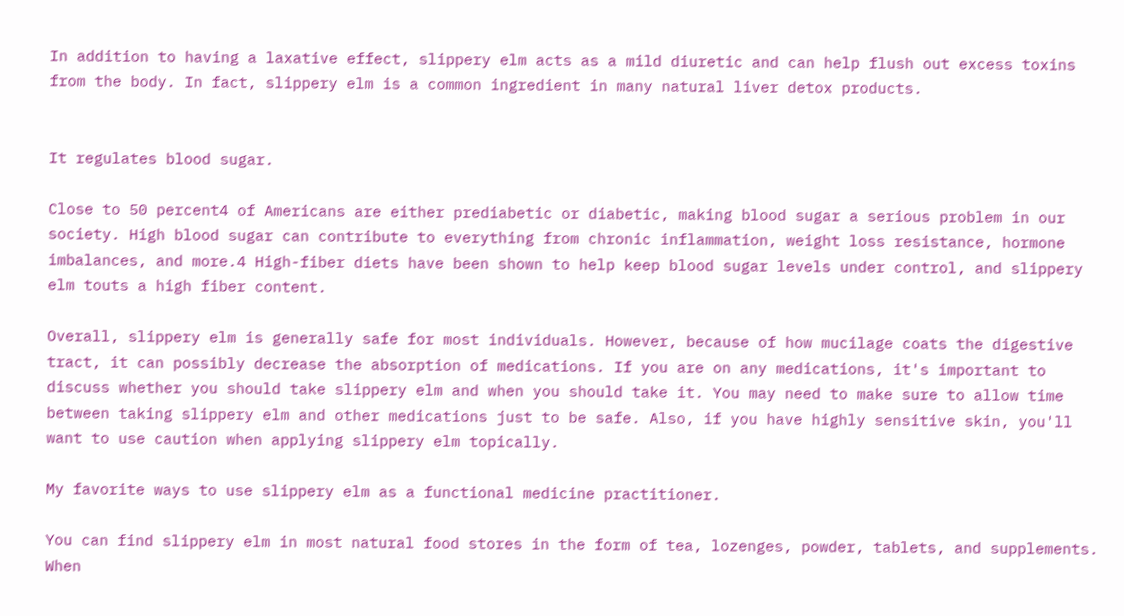In addition to having a laxative effect, slippery elm acts as a mild diuretic and can help flush out excess toxins from the body. In fact, slippery elm is a common ingredient in many natural liver detox products.


It regulates blood sugar.

Close to 50 percent4 of Americans are either prediabetic or diabetic, making blood sugar a serious problem in our society. High blood sugar can contribute to everything from chronic inflammation, weight loss resistance, hormone imbalances, and more.4 High-fiber diets have been shown to help keep blood sugar levels under control, and slippery elm touts a high fiber content.

Overall, slippery elm is generally safe for most individuals. However, because of how mucilage coats the digestive tract, it can possibly decrease the absorption of medications. If you are on any medications, it's important to discuss whether you should take slippery elm and when you should take it. You may need to make sure to allow time between taking slippery elm and other medications just to be safe. Also, if you have highly sensitive skin, you'll want to use caution when applying slippery elm topically.

My favorite ways to use slippery elm as a functional medicine practitioner.

You can find slippery elm in most natural food stores in the form of tea, lozenges, powder, tablets, and supplements. When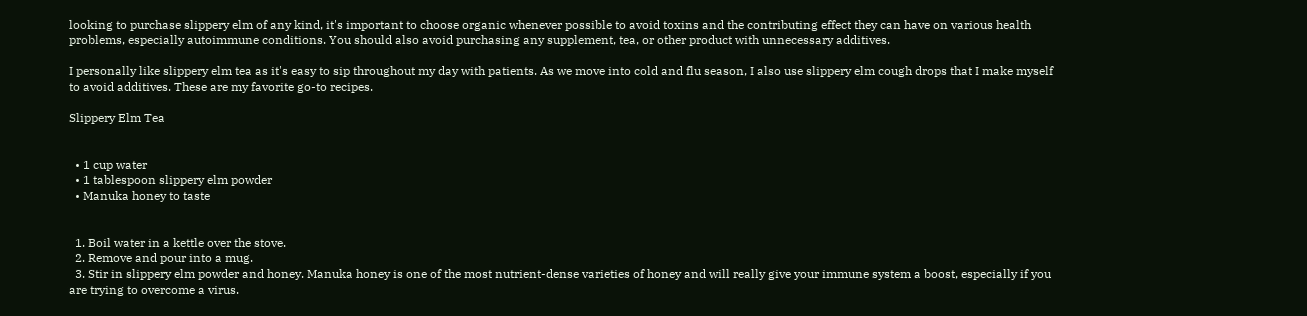looking to purchase slippery elm of any kind, it's important to choose organic whenever possible to avoid toxins and the contributing effect they can have on various health problems, especially autoimmune conditions. You should also avoid purchasing any supplement, tea, or other product with unnecessary additives.

I personally like slippery elm tea as it's easy to sip throughout my day with patients. As we move into cold and flu season, I also use slippery elm cough drops that I make myself to avoid additives. These are my favorite go-to recipes.

Slippery Elm Tea


  • 1 cup water
  • 1 tablespoon slippery elm powder
  • Manuka honey to taste


  1. Boil water in a kettle over the stove.
  2. Remove and pour into a mug.
  3. Stir in slippery elm powder and honey. Manuka honey is one of the most nutrient-dense varieties of honey and will really give your immune system a boost, especially if you are trying to overcome a virus.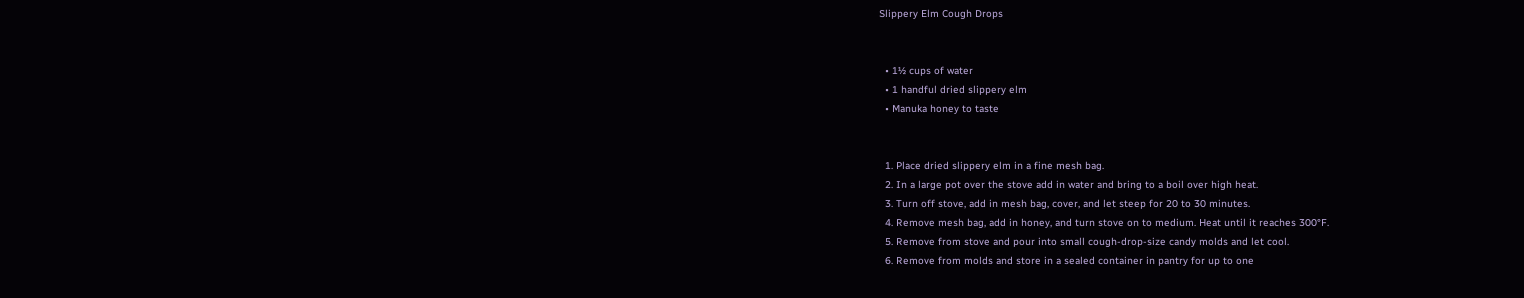Slippery Elm Cough Drops


  • 1½ cups of water
  • 1 handful dried slippery elm
  • Manuka honey to taste


  1. Place dried slippery elm in a fine mesh bag.
  2. In a large pot over the stove add in water and bring to a boil over high heat.
  3. Turn off stove, add in mesh bag, cover, and let steep for 20 to 30 minutes.
  4. Remove mesh bag, add in honey, and turn stove on to medium. Heat until it reaches 300°F.
  5. Remove from stove and pour into small cough-drop-size candy molds and let cool.
  6. Remove from molds and store in a sealed container in pantry for up to one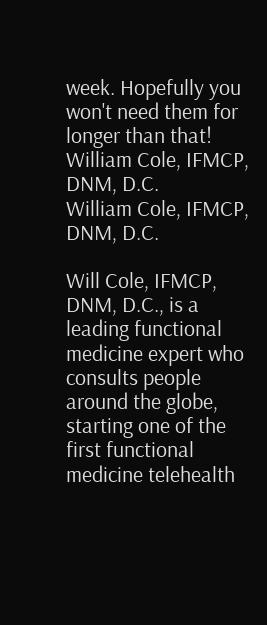week. Hopefully you won't need them for longer than that!
William Cole, IFMCP, DNM, D.C.
William Cole, IFMCP, DNM, D.C.

Will Cole, IFMCP, DNM, D.C., is a leading functional medicine expert who consults people around the globe, starting one of the first functional medicine telehealth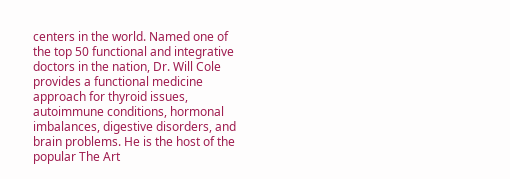centers in the world. Named one of the top 50 functional and integrative doctors in the nation, Dr. Will Cole provides a functional medicine approach for thyroid issues, autoimmune conditions, hormonal imbalances, digestive disorders, and brain problems. He is the host of the popular The Art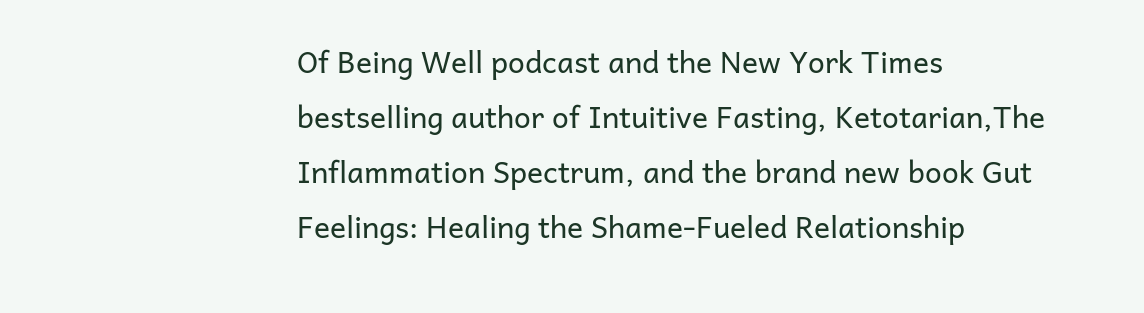Of Being Well podcast and the New York Times bestselling author of Intuitive Fasting, Ketotarian,The Inflammation Spectrum, and the brand new book Gut Feelings: Healing the Shame-Fueled Relationship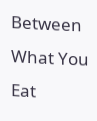Between What You Eat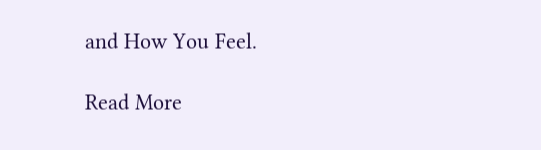and How You Feel.

Read More